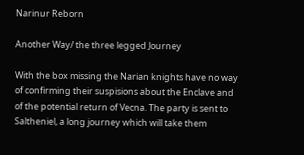Narinur Reborn

Another Way/ the three legged Journey

With the box missing the Narian knights have no way of confirming their suspisions about the Enclave and of the potential return of Vecna. The party is sent to Saltheniel, a long journey which will take them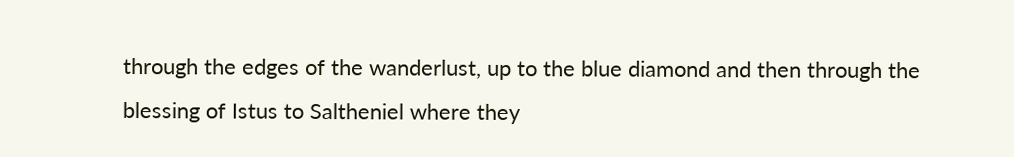through the edges of the wanderlust, up to the blue diamond and then through the blessing of Istus to Saltheniel where they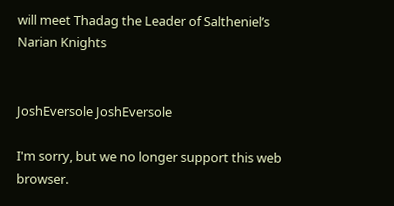will meet Thadag the Leader of Saltheniel’s Narian Knights


JoshEversole JoshEversole

I'm sorry, but we no longer support this web browser.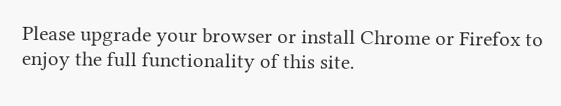Please upgrade your browser or install Chrome or Firefox to enjoy the full functionality of this site.